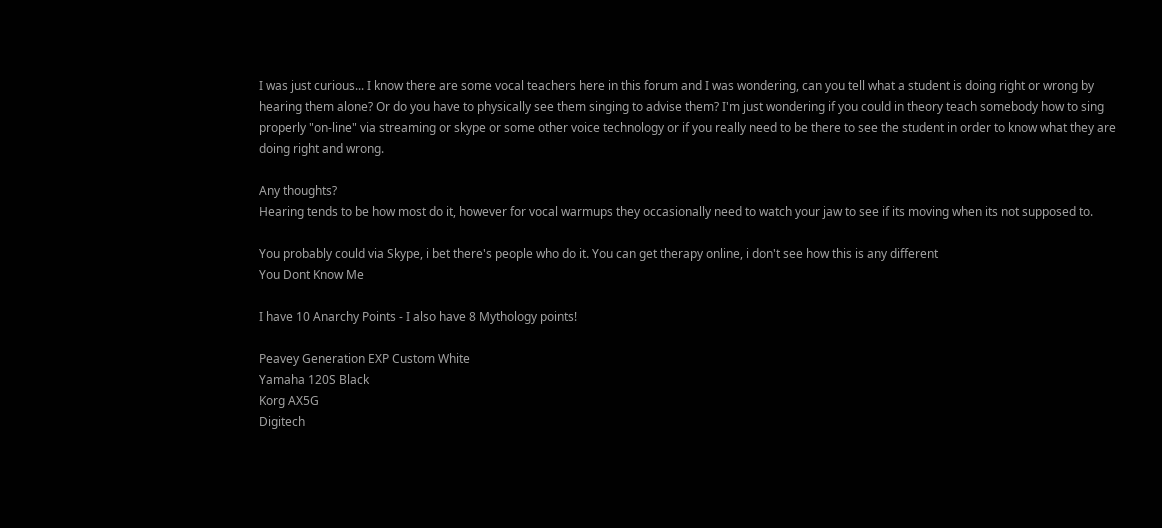I was just curious... I know there are some vocal teachers here in this forum and I was wondering, can you tell what a student is doing right or wrong by hearing them alone? Or do you have to physically see them singing to advise them? I'm just wondering if you could in theory teach somebody how to sing properly "on-line" via streaming or skype or some other voice technology or if you really need to be there to see the student in order to know what they are doing right and wrong.

Any thoughts?
Hearing tends to be how most do it, however for vocal warmups they occasionally need to watch your jaw to see if its moving when its not supposed to.

You probably could via Skype, i bet there's people who do it. You can get therapy online, i don't see how this is any different
You Dont Know Me

I have 10 Anarchy Points - I also have 8 Mythology points!

Peavey Generation EXP Custom White
Yamaha 120S Black
Korg AX5G
Digitech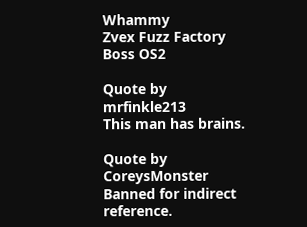Whammy
Zvex Fuzz Factory
Boss OS2

Quote by mrfinkle213
This man has brains.

Quote by CoreysMonster
Banned for indirect reference.